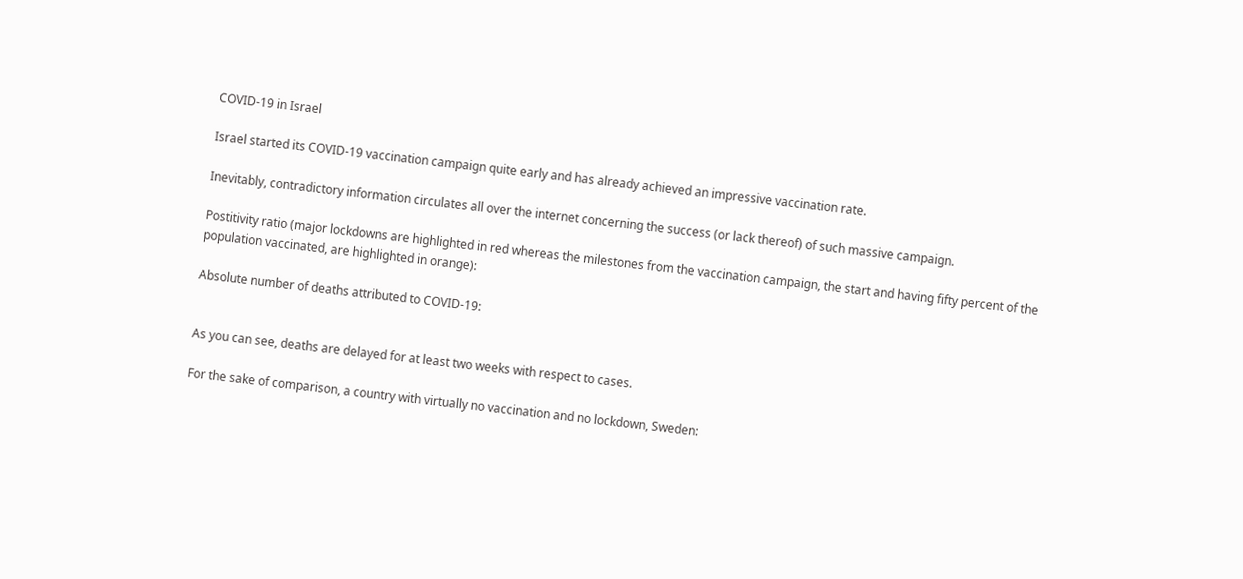COVID-19 in Israel

Israel started its COVID-19 vaccination campaign quite early and has already achieved an impressive vaccination rate.

Inevitably, contradictory information circulates all over the internet concerning the success (or lack thereof) of such massive campaign.

Postitivity ratio (major lockdowns are highlighted in red whereas the milestones from the vaccination campaign, the start and having fifty percent of the population vaccinated, are highlighted in orange):

Absolute number of deaths attributed to COVID-19:


As you can see, deaths are delayed for at least two weeks with respect to cases.

For the sake of comparison, a country with virtually no vaccination and no lockdown, Sweden: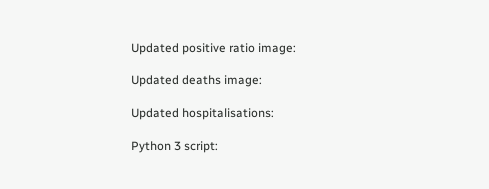Updated positive ratio image:

Updated deaths image:

Updated hospitalisations:

Python 3 script: